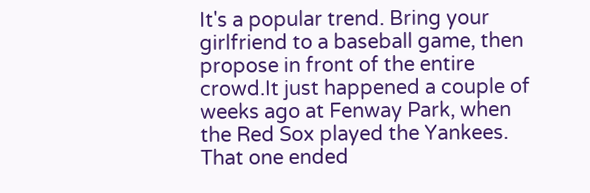It's a popular trend. Bring your girlfriend to a baseball game, then propose in front of the entire crowd.It just happened a couple of weeks ago at Fenway Park, when the Red Sox played the Yankees. That one ended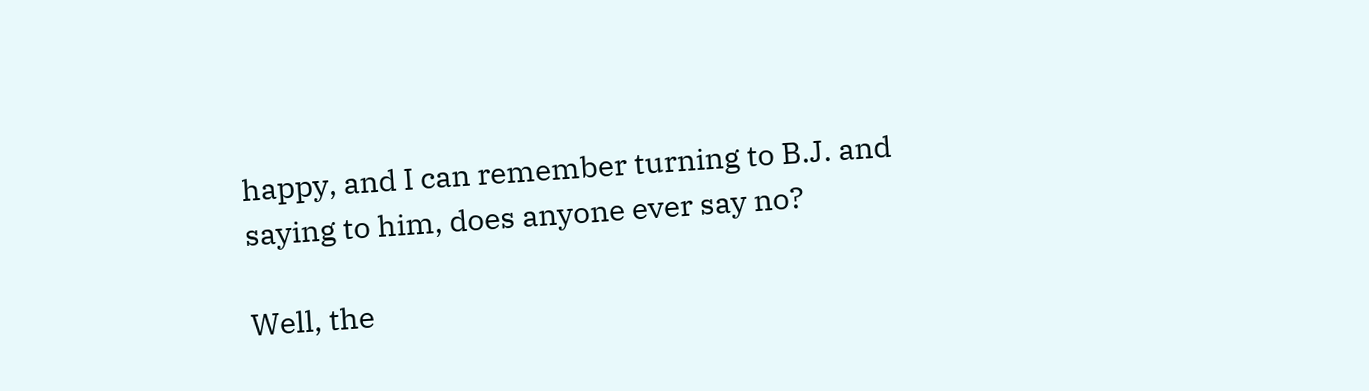happy, and I can remember turning to B.J. and saying to him, does anyone ever say no?

Well, the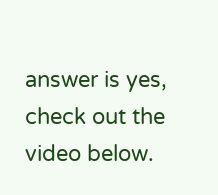answer is yes, check out the video below.